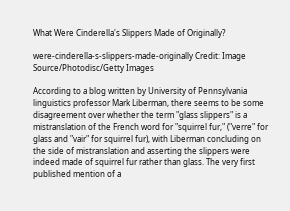What Were Cinderella's Slippers Made of Originally?

were-cinderella-s-slippers-made-originally Credit: Image Source/Photodisc/Getty Images

According to a blog written by University of Pennsylvania linguistics professor Mark Liberman, there seems to be some disagreement over whether the term "glass slippers" is a mistranslation of the French word for "squirrel fur," ("verre" for glass and "vair" for squirrel fur), with Liberman concluding on the side of mistranslation and asserting the slippers were indeed made of squirrel fur rather than glass. The very first published mention of a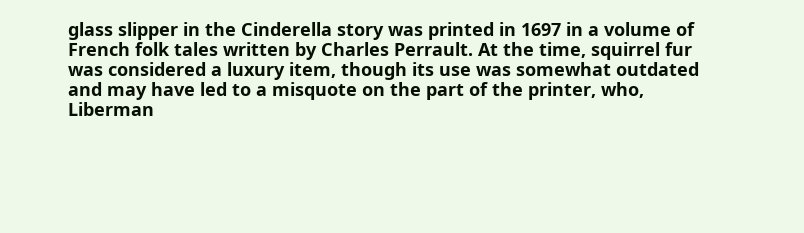glass slipper in the Cinderella story was printed in 1697 in a volume of French folk tales written by Charles Perrault. At the time, squirrel fur was considered a luxury item, though its use was somewhat outdated and may have led to a misquote on the part of the printer, who, Liberman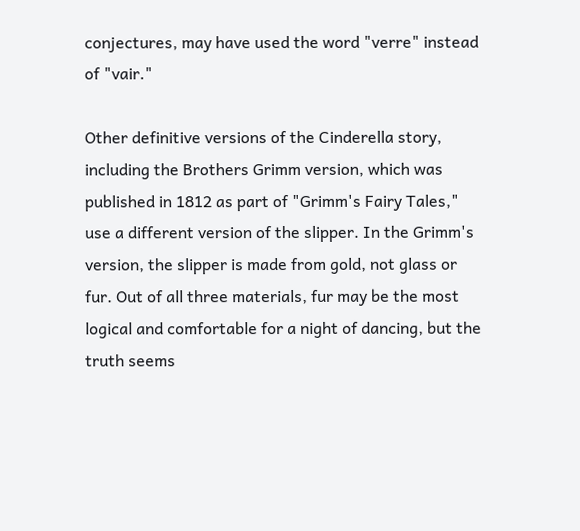conjectures, may have used the word "verre" instead of "vair."

Other definitive versions of the Cinderella story, including the Brothers Grimm version, which was published in 1812 as part of "Grimm's Fairy Tales," use a different version of the slipper. In the Grimm's version, the slipper is made from gold, not glass or fur. Out of all three materials, fur may be the most logical and comfortable for a night of dancing, but the truth seems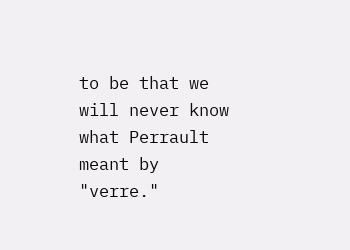to be that we will never know what Perrault meant by "verre."